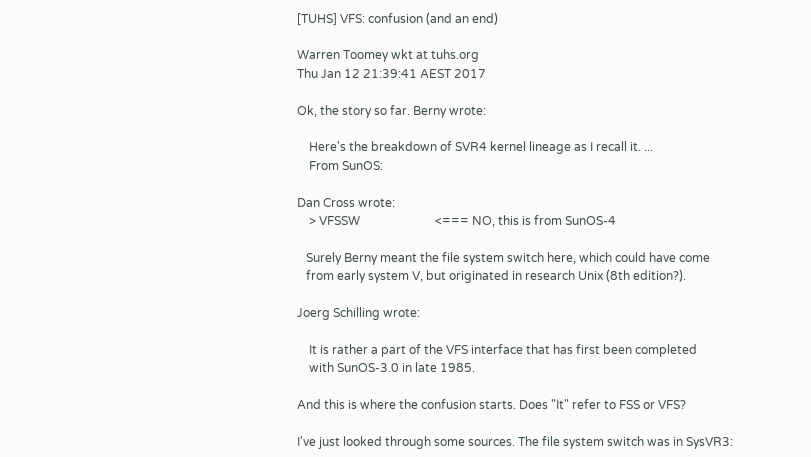[TUHS] VFS: confusion (and an end)

Warren Toomey wkt at tuhs.org
Thu Jan 12 21:39:41 AEST 2017

Ok, the story so far. Berny wrote:

    Here's the breakdown of SVR4 kernel lineage as I recall it. ...
    From SunOS:

Dan Cross wrote:
    > VFSSW                         <=== NO, this is from SunOS-4

   Surely Berny meant the file system switch here, which could have come
   from early system V, but originated in research Unix (8th edition?).

Joerg Schilling wrote:

    It is rather a part of the VFS interface that has first been completed
    with SunOS-3.0 in late 1985.

And this is where the confusion starts. Does "It" refer to FSS or VFS?

I've just looked through some sources. The file system switch was in SysVR3: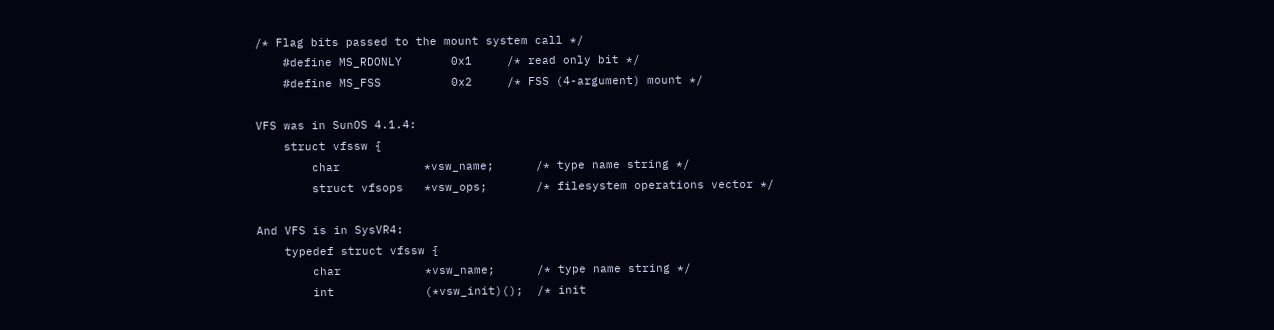/* Flag bits passed to the mount system call */
    #define MS_RDONLY       0x1     /* read only bit */
    #define MS_FSS          0x2     /* FSS (4-argument) mount */

VFS was in SunOS 4.1.4:
    struct vfssw {
        char            *vsw_name;      /* type name string */
        struct vfsops   *vsw_ops;       /* filesystem operations vector */

And VFS is in SysVR4:
    typedef struct vfssw {
        char            *vsw_name;      /* type name string */
        int             (*vsw_init)();  /* init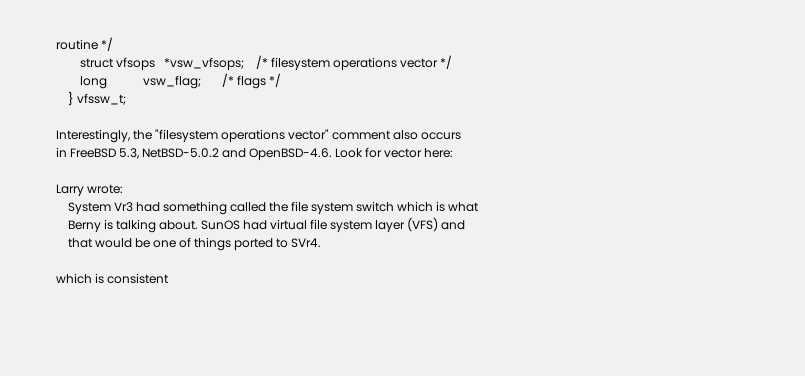routine */
        struct vfsops   *vsw_vfsops;    /* filesystem operations vector */
        long            vsw_flag;       /* flags */
    } vfssw_t;

Interestingly, the "filesystem operations vector" comment also occurs
in FreeBSD 5.3, NetBSD-5.0.2 and OpenBSD-4.6. Look for vector here:

Larry wrote:
    System Vr3 had something called the file system switch which is what
    Berny is talking about. SunOS had virtual file system layer (VFS) and
    that would be one of things ported to SVr4.

which is consistent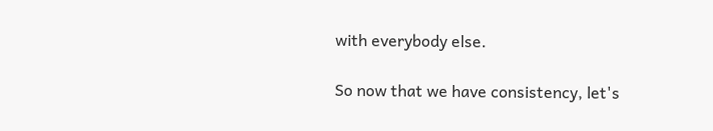with everybody else.

So now that we have consistency, let's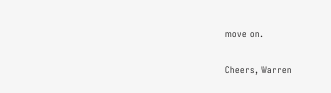move on.

Cheers, Warren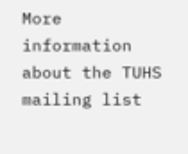More information about the TUHS mailing list